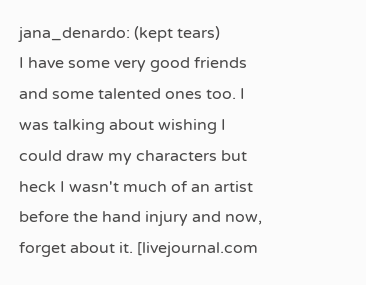jana_denardo: (kept tears)
I have some very good friends and some talented ones too. I was talking about wishing I could draw my characters but heck I wasn't much of an artist before the hand injury and now, forget about it. [livejournal.com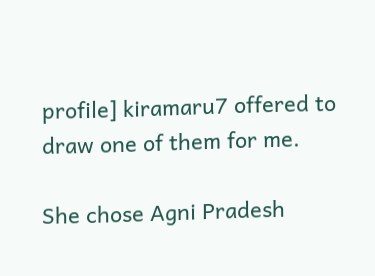profile] kiramaru7 offered to draw one of them for me.

She chose Agni Pradesh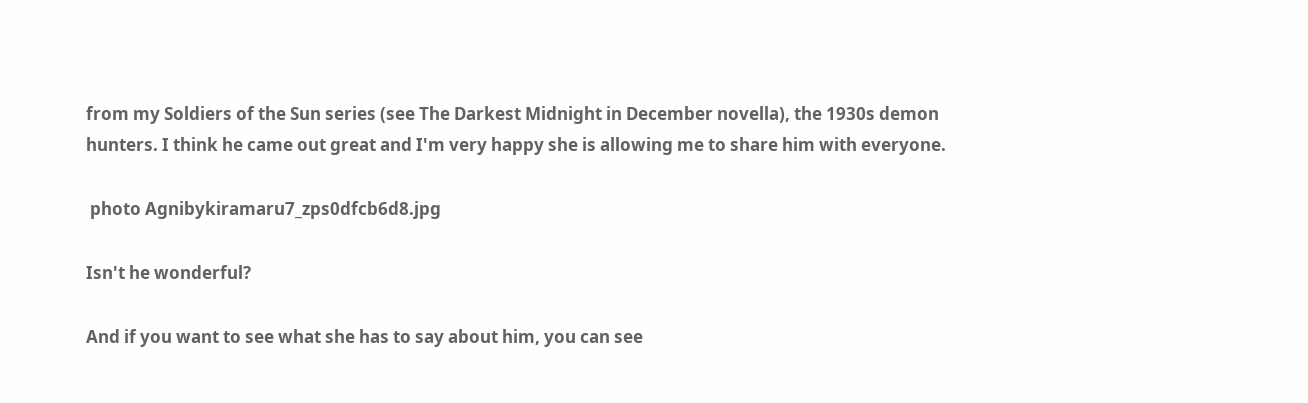from my Soldiers of the Sun series (see The Darkest Midnight in December novella), the 1930s demon hunters. I think he came out great and I'm very happy she is allowing me to share him with everyone.

 photo Agnibykiramaru7_zps0dfcb6d8.jpg

Isn't he wonderful?

And if you want to see what she has to say about him, you can see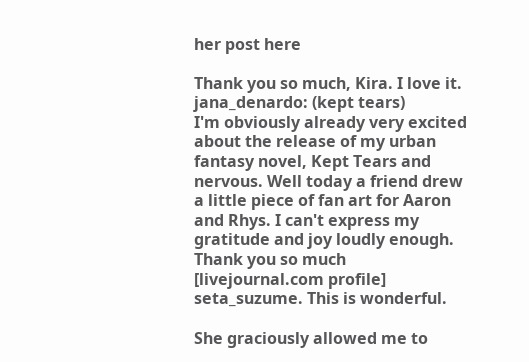her post here

Thank you so much, Kira. I love it.
jana_denardo: (kept tears)
I'm obviously already very excited about the release of my urban fantasy novel, Kept Tears and nervous. Well today a friend drew a little piece of fan art for Aaron and Rhys. I can't express my gratitude and joy loudly enough. Thank you so much [livejournal.com profile] seta_suzume. This is wonderful.

She graciously allowed me to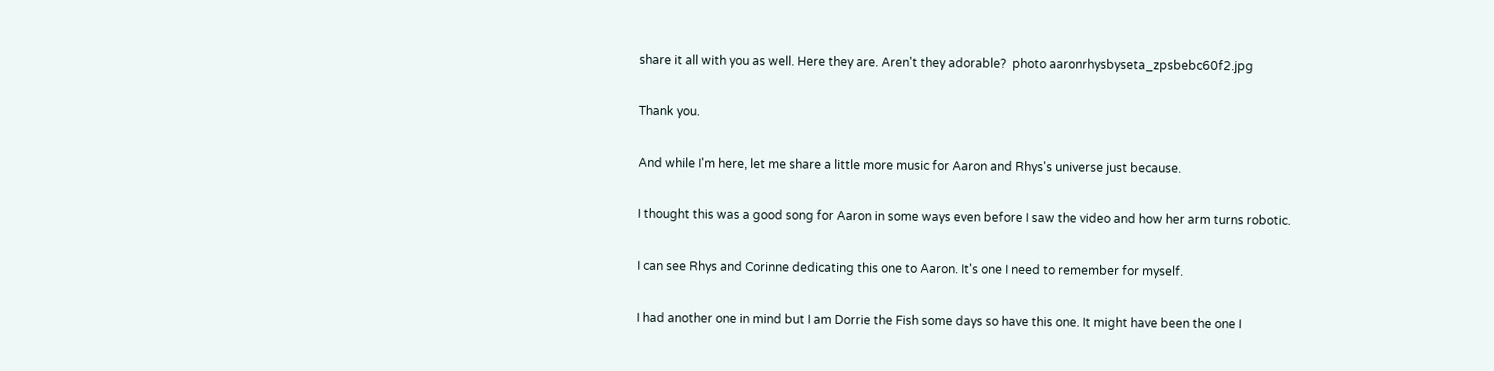share it all with you as well. Here they are. Aren't they adorable?  photo aaronrhysbyseta_zpsbebc60f2.jpg

Thank you.

And while I'm here, let me share a little more music for Aaron and Rhys's universe just because.

I thought this was a good song for Aaron in some ways even before I saw the video and how her arm turns robotic.

I can see Rhys and Corinne dedicating this one to Aaron. It's one I need to remember for myself.

I had another one in mind but I am Dorrie the Fish some days so have this one. It might have been the one I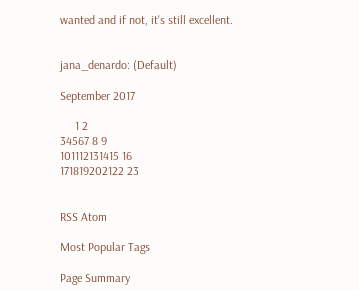wanted and if not, it's still excellent.


jana_denardo: (Default)

September 2017

     1 2
34567 8 9
101112131415 16
171819202122 23


RSS Atom

Most Popular Tags

Page Summary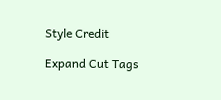Style Credit

Expand Cut Tags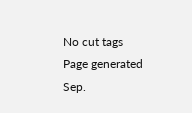No cut tags
Page generated Sep.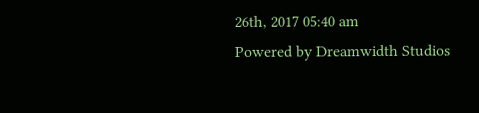26th, 2017 05:40 am
Powered by Dreamwidth Studios